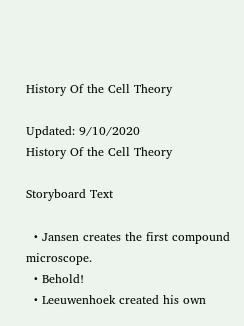History Of the Cell Theory

Updated: 9/10/2020
History Of the Cell Theory

Storyboard Text

  • Jansen creates the first compound microscope.
  • Behold!
  • Leeuwenhoek created his own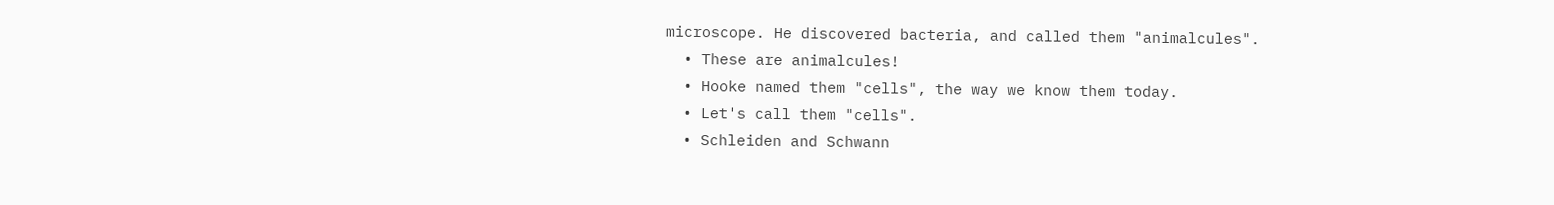microscope. He discovered bacteria, and called them "animalcules".
  • These are animalcules!
  • Hooke named them "cells", the way we know them today.
  • Let's call them "cells".
  • Schleiden and Schwann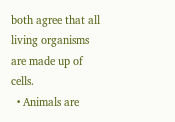both agree that all living organisms are made up of cells.
  • Animals are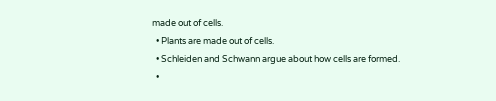made out of cells.
  • Plants are made out of cells.
  • Schleiden and Schwann argue about how cells are formed.
  •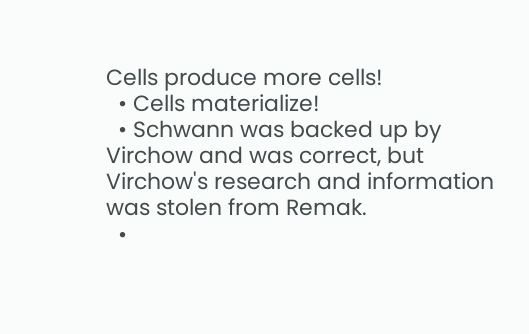Cells produce more cells!
  • Cells materialize!
  • Schwann was backed up by Virchow and was correct, but Virchow's research and information was stolen from Remak.
  •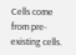Cells come from pre-existing cells.